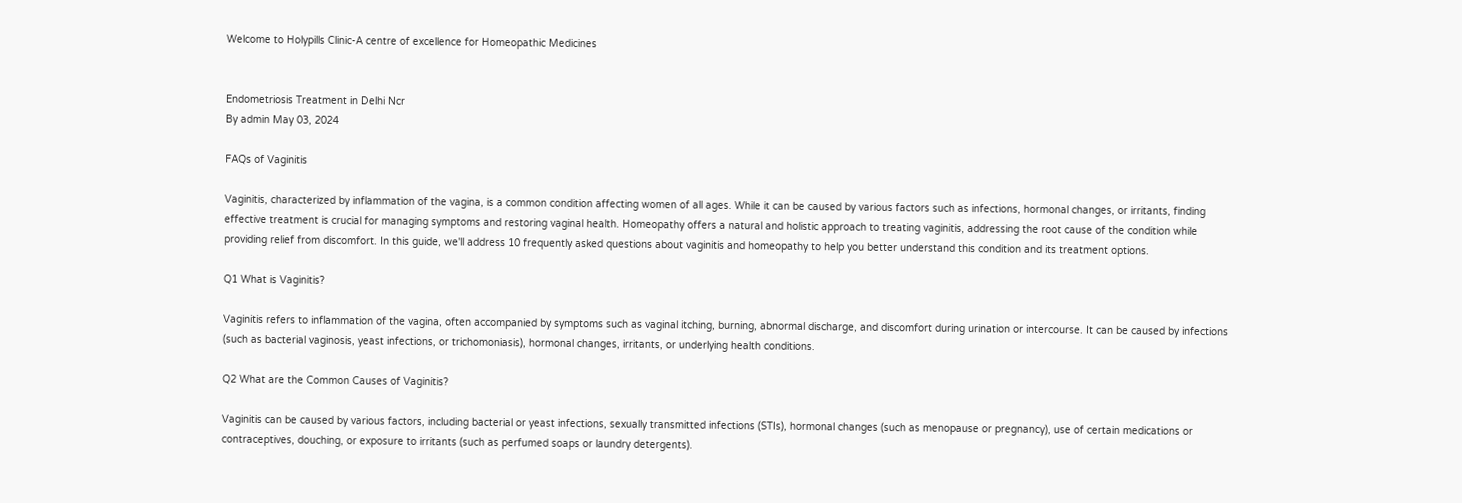Welcome to Holypills Clinic-A centre of excellence for Homeopathic Medicines


Endometriosis Treatment in Delhi Ncr
By admin May 03, 2024

FAQs of Vaginitis

Vaginitis, characterized by inflammation of the vagina, is a common condition affecting women of all ages. While it can be caused by various factors such as infections, hormonal changes, or irritants, finding effective treatment is crucial for managing symptoms and restoring vaginal health. Homeopathy offers a natural and holistic approach to treating vaginitis, addressing the root cause of the condition while providing relief from discomfort. In this guide, we'll address 10 frequently asked questions about vaginitis and homeopathy to help you better understand this condition and its treatment options.

Q1 What is Vaginitis?

Vaginitis refers to inflammation of the vagina, often accompanied by symptoms such as vaginal itching, burning, abnormal discharge, and discomfort during urination or intercourse. It can be caused by infections (such as bacterial vaginosis, yeast infections, or trichomoniasis), hormonal changes, irritants, or underlying health conditions.

Q2 What are the Common Causes of Vaginitis?

Vaginitis can be caused by various factors, including bacterial or yeast infections, sexually transmitted infections (STIs), hormonal changes (such as menopause or pregnancy), use of certain medications or contraceptives, douching, or exposure to irritants (such as perfumed soaps or laundry detergents).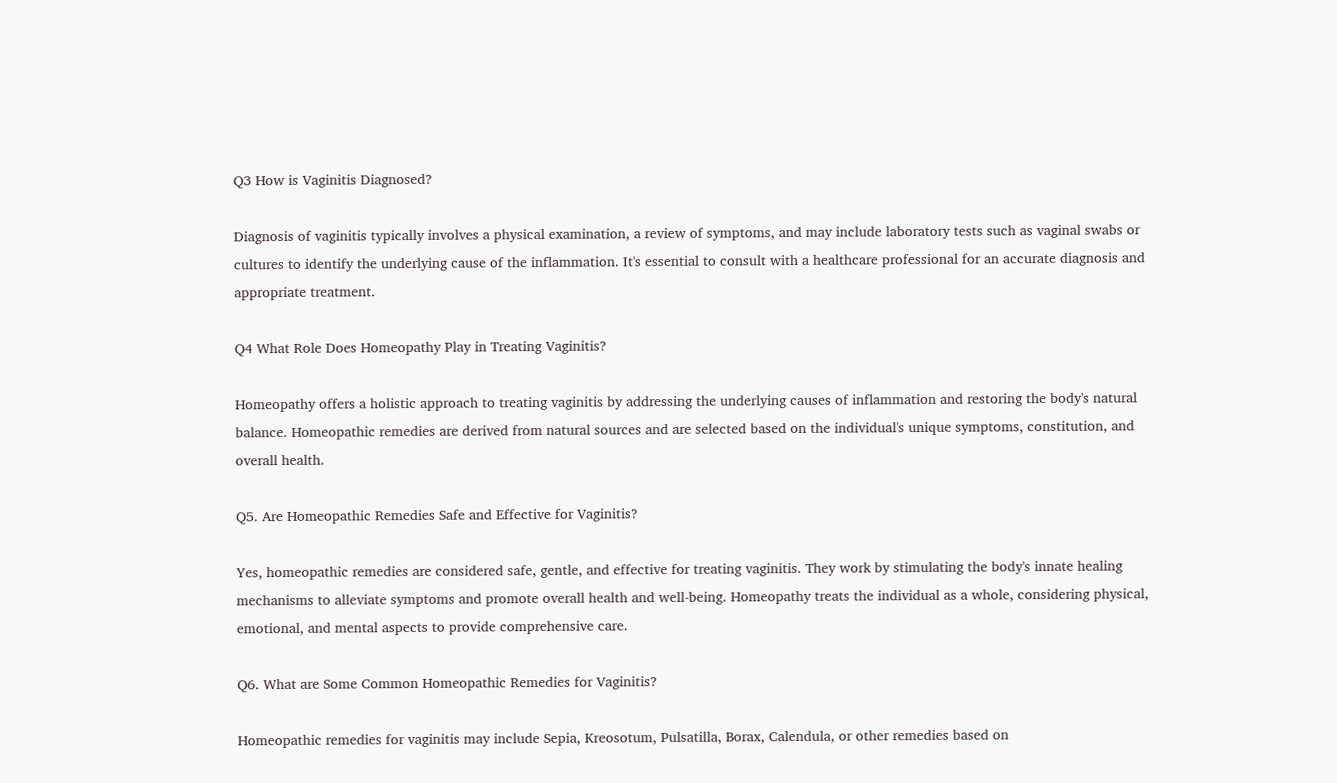Q3 How is Vaginitis Diagnosed?

Diagnosis of vaginitis typically involves a physical examination, a review of symptoms, and may include laboratory tests such as vaginal swabs or cultures to identify the underlying cause of the inflammation. It's essential to consult with a healthcare professional for an accurate diagnosis and appropriate treatment.

Q4 What Role Does Homeopathy Play in Treating Vaginitis?

Homeopathy offers a holistic approach to treating vaginitis by addressing the underlying causes of inflammation and restoring the body's natural balance. Homeopathic remedies are derived from natural sources and are selected based on the individual's unique symptoms, constitution, and overall health.

Q5. Are Homeopathic Remedies Safe and Effective for Vaginitis?

Yes, homeopathic remedies are considered safe, gentle, and effective for treating vaginitis. They work by stimulating the body's innate healing mechanisms to alleviate symptoms and promote overall health and well-being. Homeopathy treats the individual as a whole, considering physical, emotional, and mental aspects to provide comprehensive care.

Q6. What are Some Common Homeopathic Remedies for Vaginitis?

Homeopathic remedies for vaginitis may include Sepia, Kreosotum, Pulsatilla, Borax, Calendula, or other remedies based on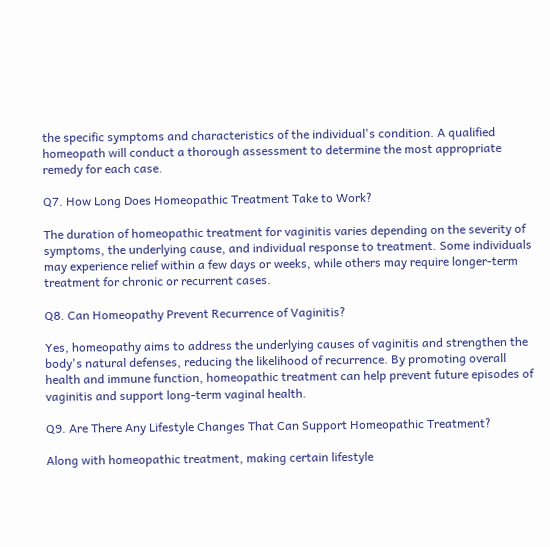the specific symptoms and characteristics of the individual's condition. A qualified homeopath will conduct a thorough assessment to determine the most appropriate remedy for each case.

Q7. How Long Does Homeopathic Treatment Take to Work?

The duration of homeopathic treatment for vaginitis varies depending on the severity of symptoms, the underlying cause, and individual response to treatment. Some individuals may experience relief within a few days or weeks, while others may require longer-term treatment for chronic or recurrent cases.

Q8. Can Homeopathy Prevent Recurrence of Vaginitis?

Yes, homeopathy aims to address the underlying causes of vaginitis and strengthen the body's natural defenses, reducing the likelihood of recurrence. By promoting overall health and immune function, homeopathic treatment can help prevent future episodes of vaginitis and support long-term vaginal health.

Q9. Are There Any Lifestyle Changes That Can Support Homeopathic Treatment?

Along with homeopathic treatment, making certain lifestyle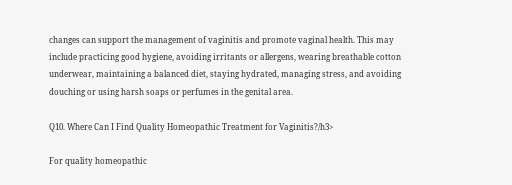changes can support the management of vaginitis and promote vaginal health. This may include practicing good hygiene, avoiding irritants or allergens, wearing breathable cotton underwear, maintaining a balanced diet, staying hydrated, managing stress, and avoiding douching or using harsh soaps or perfumes in the genital area.

Q10. Where Can I Find Quality Homeopathic Treatment for Vaginitis?/h3>

For quality homeopathic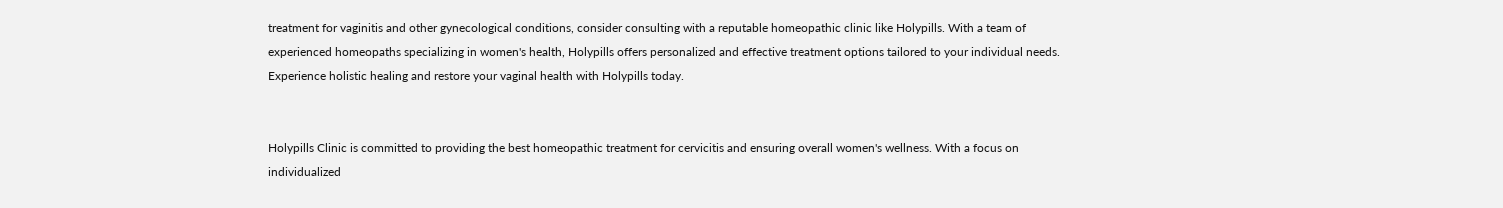treatment for vaginitis and other gynecological conditions, consider consulting with a reputable homeopathic clinic like Holypills. With a team of experienced homeopaths specializing in women's health, Holypills offers personalized and effective treatment options tailored to your individual needs. Experience holistic healing and restore your vaginal health with Holypills today.


Holypills Clinic is committed to providing the best homeopathic treatment for cervicitis and ensuring overall women's wellness. With a focus on individualized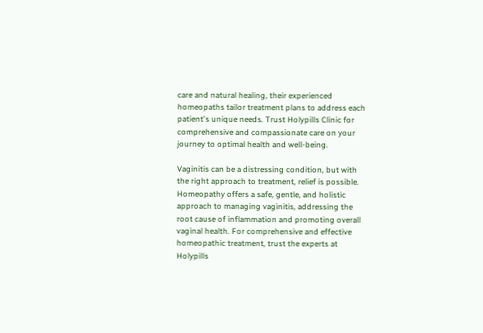care and natural healing, their experienced homeopaths tailor treatment plans to address each patient's unique needs. Trust Holypills Clinic for comprehensive and compassionate care on your journey to optimal health and well-being.

Vaginitis can be a distressing condition, but with the right approach to treatment, relief is possible. Homeopathy offers a safe, gentle, and holistic approach to managing vaginitis, addressing the root cause of inflammation and promoting overall vaginal health. For comprehensive and effective homeopathic treatment, trust the experts at Holypills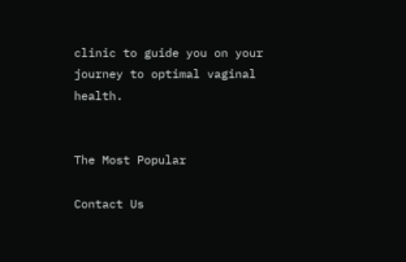clinic to guide you on your journey to optimal vaginal health.


The Most Popular

Contact Us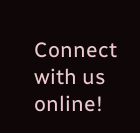Connect with us online!